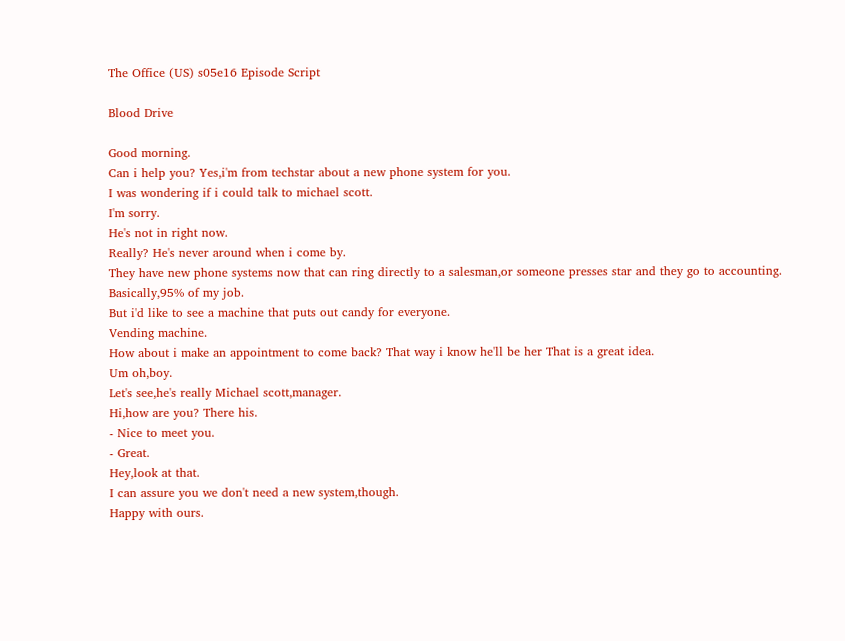The Office (US) s05e16 Episode Script

Blood Drive

Good morning.
Can i help you? Yes,i'm from techstar about a new phone system for you.
I was wondering if i could talk to michael scott.
I'm sorry.
He's not in right now.
Really? He's never around when i come by.
They have new phone systems now that can ring directly to a salesman,or someone presses star and they go to accounting.
Basically,95% of my job.
But i'd like to see a machine that puts out candy for everyone.
Vending machine.
How about i make an appointment to come back? That way i know he'll be her That is a great idea.
Um oh,boy.
Let's see,he's really Michael scott,manager.
Hi,how are you? There his.
- Nice to meet you.
- Great.
Hey,look at that.
I can assure you we don't need a new system,though.
Happy with ours.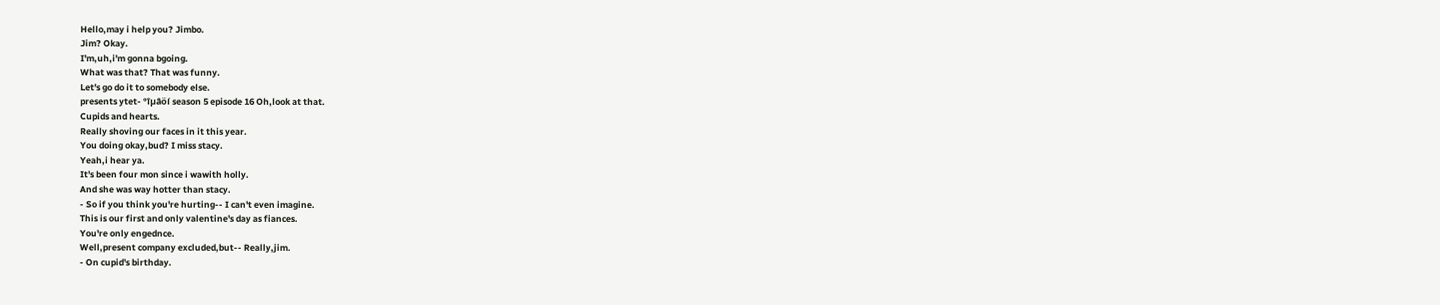Hello,may i help you? Jimbo.
Jim? Okay.
I'm,uh,i'm gonna bgoing.
What was that? That was funny.
Let's go do it to somebody else.
presents ytet- °îµâöí season 5 episode 16 Oh,look at that.
Cupids and hearts.
Really shoving our faces in it this year.
You doing okay,bud? I miss stacy.
Yeah,i hear ya.
It's been four mon since i wawith holly.
And she was way hotter than stacy.
- So if you think you're hurting-- I can't even imagine.
This is our first and only valentine's day as fiances.
You're only engednce.
Well,present company excluded,but-- Really,jim.
- On cupid's birthday.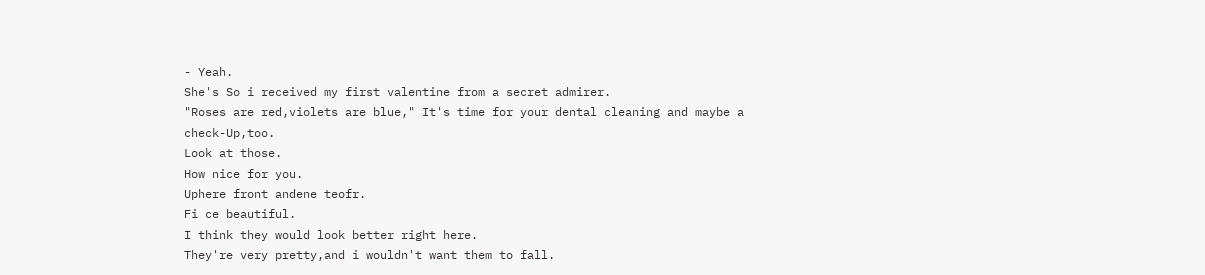- Yeah.
She's So i received my first valentine from a secret admirer.
"Roses are red,violets are blue," It's time for your dental cleaning and maybe a check-Up,too.
Look at those.
How nice for you.
Uphere front andene teofr.
Fi ce beautiful.
I think they would look better right here.
They're very pretty,and i wouldn't want them to fall.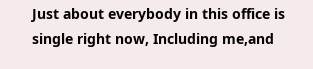Just about everybody in this office is single right now, Including me,and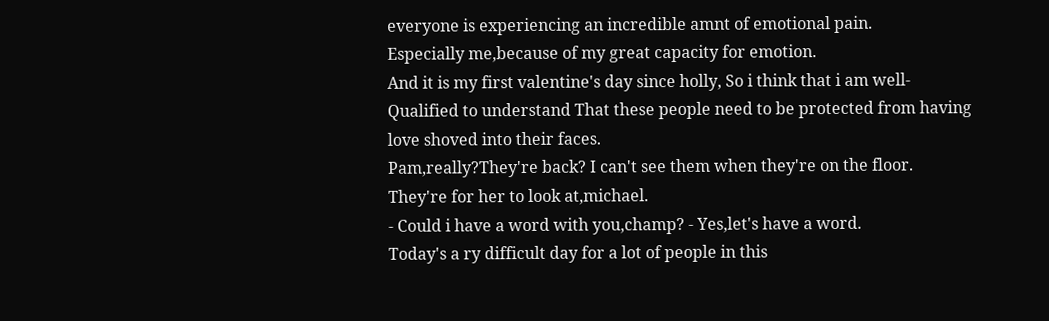everyone is experiencing an incredible amnt of emotional pain.
Especially me,because of my great capacity for emotion.
And it is my first valentine's day since holly, So i think that i am well-Qualified to understand That these people need to be protected from having love shoved into their faces.
Pam,really?They're back? I can't see them when they're on the floor.
They're for her to look at,michael.
- Could i have a word with you,champ? - Yes,let's have a word.
Today's a ry difficult day for a lot of people in this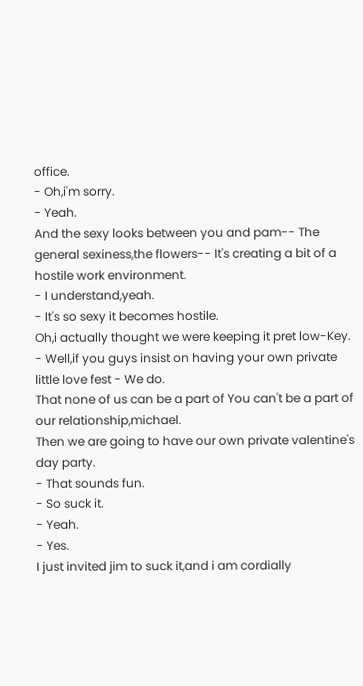office.
- Oh,i'm sorry.
- Yeah.
And the sexy looks between you and pam-- The general sexiness,the flowers-- It's creating a bit of a hostile work environment.
- I understand,yeah.
- It's so sexy it becomes hostile.
Oh,i actually thought we were keeping it pret low-Key.
- Well,if you guys insist on having your own private little love fest - We do.
That none of us can be a part of You can't be a part of our relationship,michael.
Then we are going to have our own private valentine's day party.
- That sounds fun.
- So suck it.
- Yeah.
- Yes.
I just invited jim to suck it,and i am cordially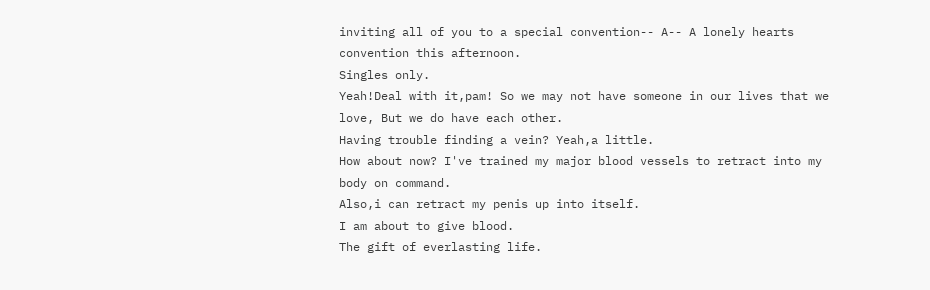inviting all of you to a special convention-- A-- A lonely hearts convention this afternoon.
Singles only.
Yeah!Deal with it,pam! So we may not have someone in our lives that we love, But we do have each other.
Having trouble finding a vein? Yeah,a little.
How about now? I've trained my major blood vessels to retract into my body on command.
Also,i can retract my penis up into itself.
I am about to give blood.
The gift of everlasting life.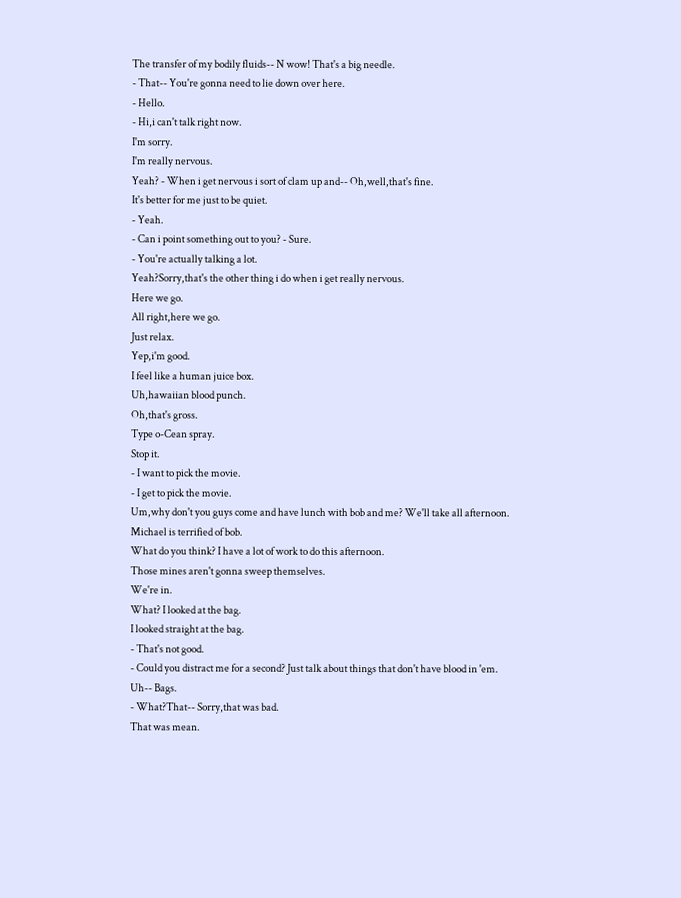The transfer of my bodily fluids-- N wow! That's a big needle.
- That-- You're gonna need to lie down over here.
- Hello.
- Hi,i can't talk right now.
I'm sorry.
I'm really nervous.
Yeah? - When i get nervous i sort of clam up and-- Oh,well,that's fine.
It's better for me just to be quiet.
- Yeah.
- Can i point something out to you? - Sure.
- You're actually talking a lot.
Yeah?Sorry,that's the other thing i do when i get really nervous.
Here we go.
All right,here we go.
Just relax.
Yep,i'm good.
I feel like a human juice box.
Uh,hawaiian blood punch.
Oh,that's gross.
Type o-Cean spray.
Stop it.
- I want to pick the movie.
- I get to pick the movie.
Um,why don't you guys come and have lunch with bob and me? We'll take all afternoon.
Michael is terrified of bob.
What do you think? I have a lot of work to do this afternoon.
Those mines aren't gonna sweep themselves.
We're in.
What? I looked at the bag.
I looked straight at the bag.
- That's not good.
- Could you distract me for a second? Just talk about things that don't have blood in 'em.
Uh-- Bags.
- What?That-- Sorry,that was bad.
That was mean.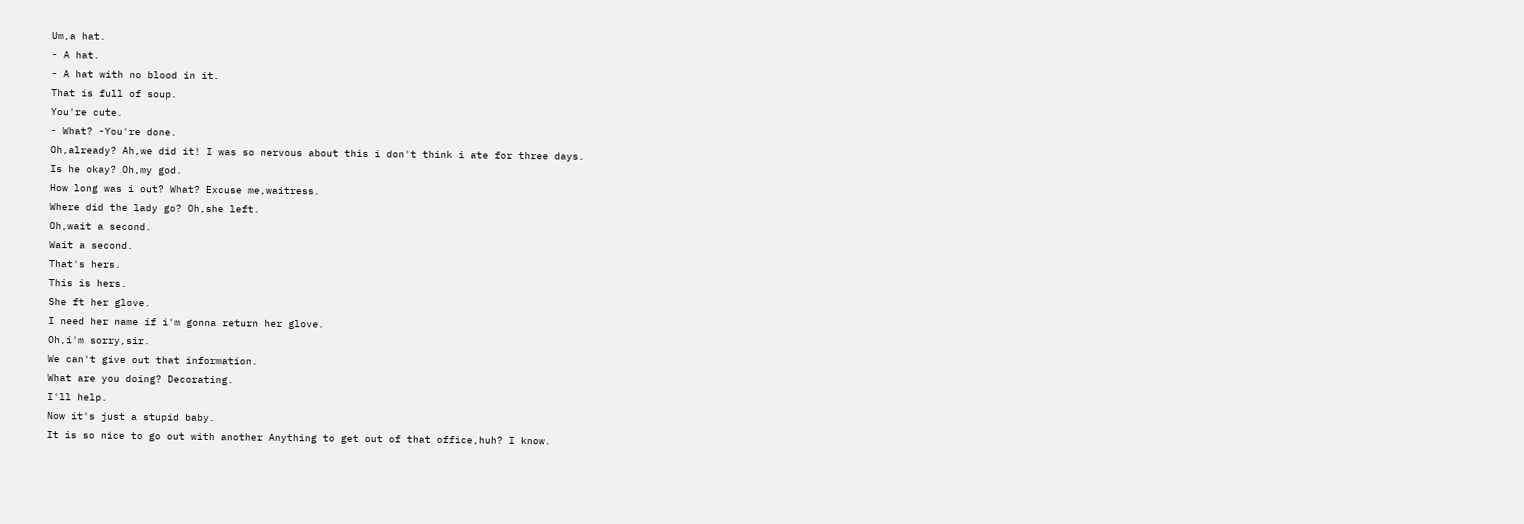Um,a hat.
- A hat.
- A hat with no blood in it.
That is full of soup.
You're cute.
- What? -You're done.
Oh,already? Ah,we did it! I was so nervous about this i don't think i ate for three days.
Is he okay? Oh,my god.
How long was i out? What? Excuse me,waitress.
Where did the lady go? Oh,she left.
Oh,wait a second.
Wait a second.
That's hers.
This is hers.
She ft her glove.
I need her name if i'm gonna return her glove.
Oh,i'm sorry,sir.
We can't give out that information.
What are you doing? Decorating.
I'll help.
Now it's just a stupid baby.
It is so nice to go out with another Anything to get out of that office,huh? I know.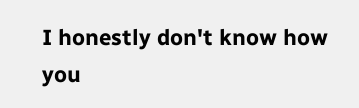I honestly don't know how you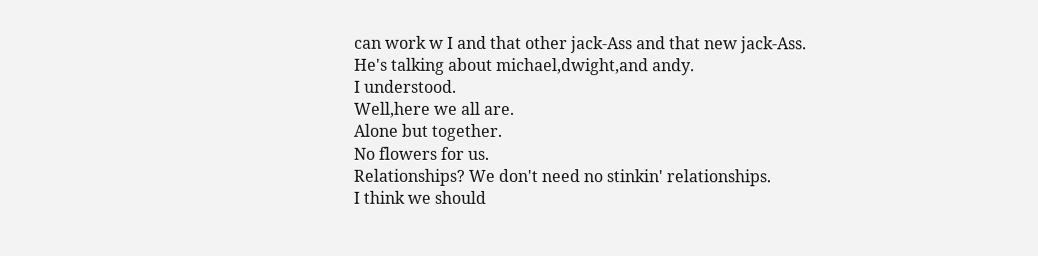can work w I and that other jack-Ass and that new jack-Ass.
He's talking about michael,dwight,and andy.
I understood.
Well,here we all are.
Alone but together.
No flowers for us.
Relationships? We don't need no stinkin' relationships.
I think we should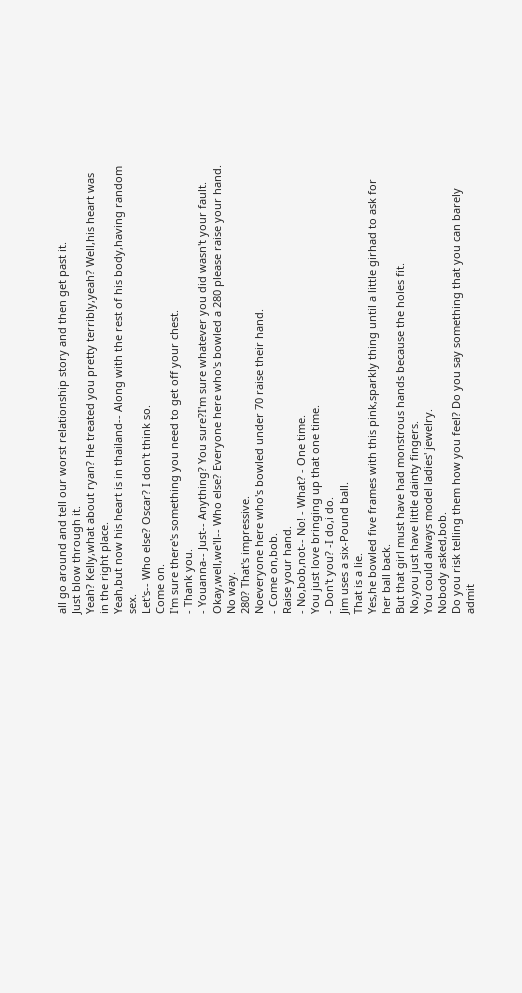all go around and tell our worst relationship story and then get past it.
Just blow through it.
Yeah? Kelly,what about ryan? He treated you pretty terribly,yeah? Well,his heart was in the right place.
Yeah,but now his heart is in thailand-- Along with the rest of his body,having random sex.
Let's-- Who else? Oscar? I don't think so.
Come on.
I'm sure there's something you need to get off your chest.
- Thank you.
- Youanna-- Just-- Anything? You sure?I'm sure whatever you did wasn't your fault.
Okay,well,we'll-- Who else? Everyone here who's bowled a 280 please raise your hand.
No way.
280? That's impressive.
Noeveryone here who's bowled under 70 raise their hand.
- Come on,bob.
Raise your hand.
- No,bob,not-- No! - What? - One time.
You just love bringing up that one time.
- Don't you? -I do,i do.
Jim uses a six-Pound ball.
That is a lie.
Yes,he bowled five frames with this pink,sparkly thing until a little girhad to ask for her ball back.
But that girl must have had monstrous hands because the holes fit.
No,you just have little dainty fingers.
You could always model ladies' jewelry.
Nobody asked,bob.
Do you risk telling them how you feel? Do you say something that you can barely admit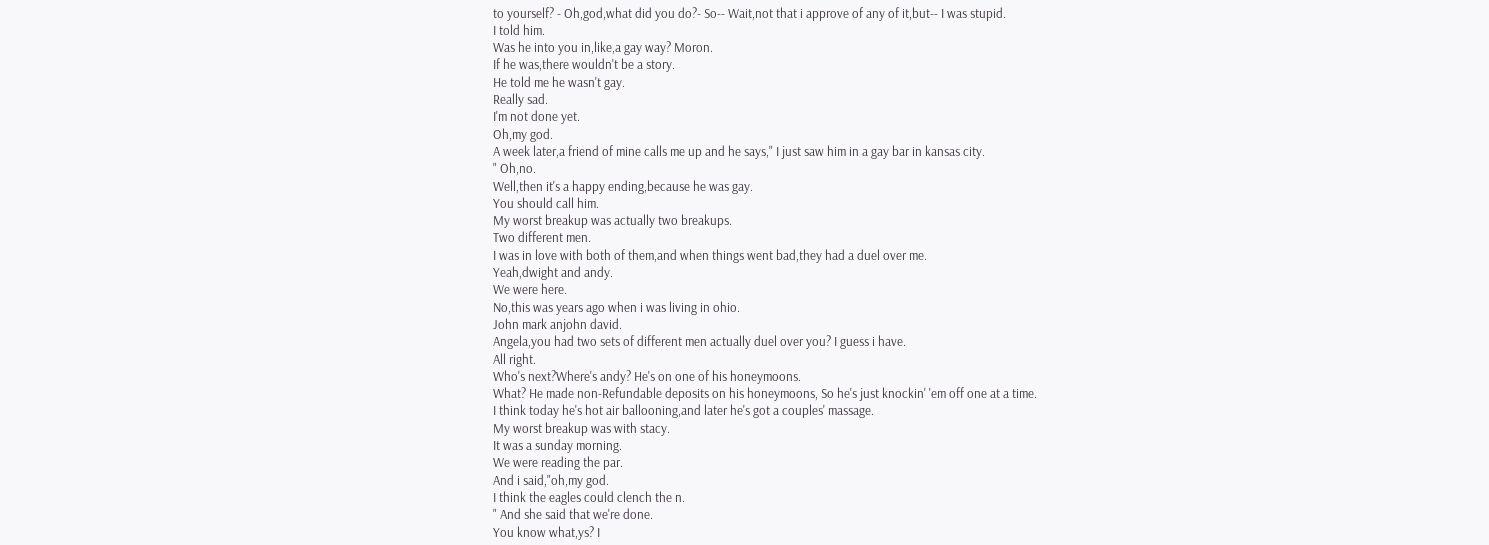to yourself? - Oh,god,what did you do?- So-- Wait,not that i approve of any of it,but-- I was stupid.
I told him.
Was he into you in,like,a gay way? Moron.
If he was,there wouldn't be a story.
He told me he wasn't gay.
Really sad.
I'm not done yet.
Oh,my god.
A week later,a friend of mine calls me up and he says," I just saw him in a gay bar in kansas city.
" Oh,no.
Well,then it's a happy ending,because he was gay.
You should call him.
My worst breakup was actually two breakups.
Two different men.
I was in love with both of them,and when things went bad,they had a duel over me.
Yeah,dwight and andy.
We were here.
No,this was years ago when i was living in ohio.
John mark anjohn david.
Angela,you had two sets of different men actually duel over you? I guess i have.
All right.
Who's next?Where's andy? He's on one of his honeymoons.
What? He made non-Refundable deposits on his honeymoons, So he's just knockin' 'em off one at a time.
I think today he's hot air ballooning,and later he's got a couples' massage.
My worst breakup was with stacy.
It was a sunday morning.
We were reading the par.
And i said,"oh,my god.
I think the eagles could clench the n.
" And she said that we're done.
You know what,ys? I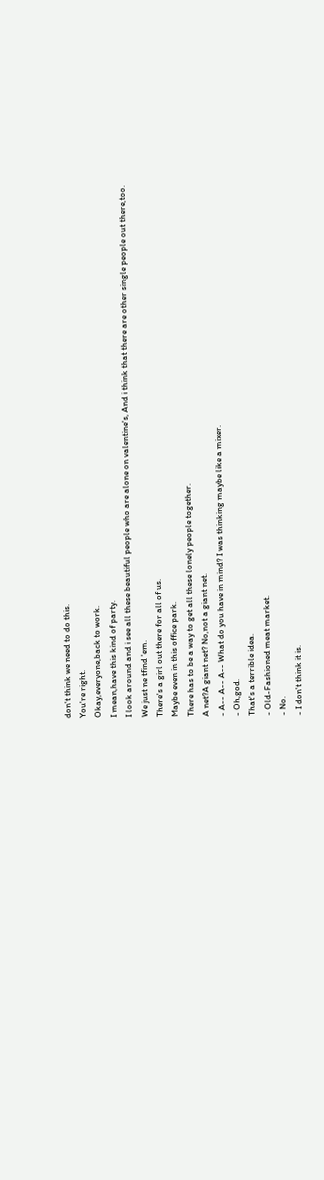don't think we need to do this.
You're right.
Okay,everyone,back to work.
I mean,have this kind of party.
I look around and i see all these beautiful people who are alone on valentine's, And i think that there are other single people out there,too.
We just ne tfind 'em.
There's a girl out there for all of us.
Maybe even in this office park.
There has to be a way to get all these lonely people together.
A net?A giant net? No,not a giant net.
- A-- A-- A-- What do you have in mind? I was thinking maybe like a mixer.
- Oh,god.
That's a terrible idea.
- Old-Fashioned meat market.
- No.
- I don't think it is.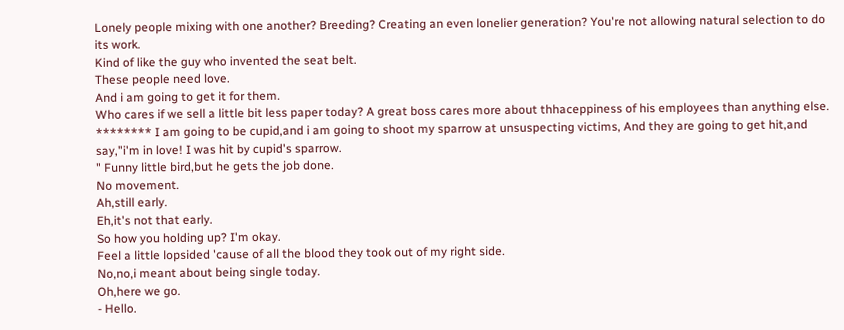Lonely people mixing with one another? Breeding? Creating an even lonelier generation? You're not allowing natural selection to do its work.
Kind of like the guy who invented the seat belt.
These people need love.
And i am going to get it for them.
Who cares if we sell a little bit less paper today? A great boss cares more about thhaceppiness of his employees than anything else.
******** I am going to be cupid,and i am going to shoot my sparrow at unsuspecting victims, And they are going to get hit,and say,"i'm in love! I was hit by cupid's sparrow.
" Funny little bird,but he gets the job done.
No movement.
Ah,still early.
Eh,it's not that early.
So how you holding up? I'm okay.
Feel a little lopsided 'cause of all the blood they took out of my right side.
No,no,i meant about being single today.
Oh,here we go.
- Hello.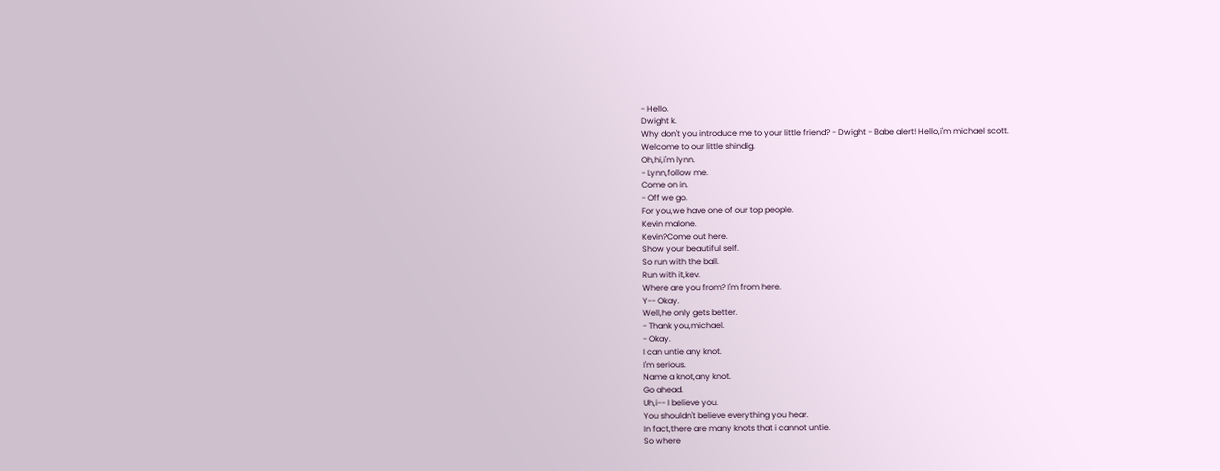- Hello.
Dwight k.
Why don't you introduce me to your little friend? - Dwight - Babe alert! Hello,i'm michael scott.
Welcome to our little shindig.
Oh,hi,i'm lynn.
- Lynn,follow me.
Come on in.
- Off we go.
For you,we have one of our top people.
Kevin malone.
Kevin?Come out here.
Show your beautiful self.
So run with the ball.
Run with it,kev.
Where are you from? I'm from here.
Y-- Okay.
Well,he only gets better.
- Thank you,michael.
- Okay.
I can untie any knot.
I'm serious.
Name a knot,any knot.
Go ahead.
Uh,i-- I believe you.
You shouldn't believe everything you hear.
In fact,there are many knots that i cannot untie.
So where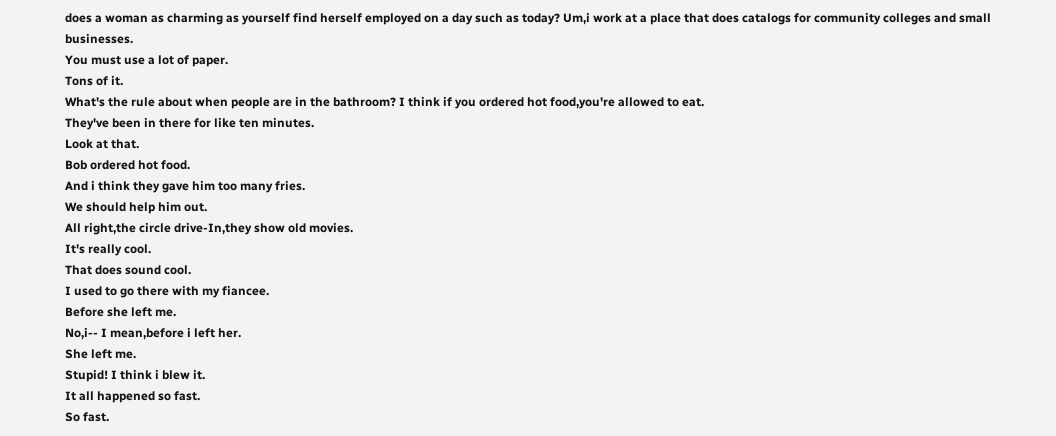does a woman as charming as yourself find herself employed on a day such as today? Um,i work at a place that does catalogs for community colleges and small businesses.
You must use a lot of paper.
Tons of it.
What's the rule about when people are in the bathroom? I think if you ordered hot food,you're allowed to eat.
They've been in there for like ten minutes.
Look at that.
Bob ordered hot food.
And i think they gave him too many fries.
We should help him out.
All right,the circle drive-In,they show old movies.
It's really cool.
That does sound cool.
I used to go there with my fiancee.
Before she left me.
No,i-- I mean,before i left her.
She left me.
Stupid! I think i blew it.
It all happened so fast.
So fast.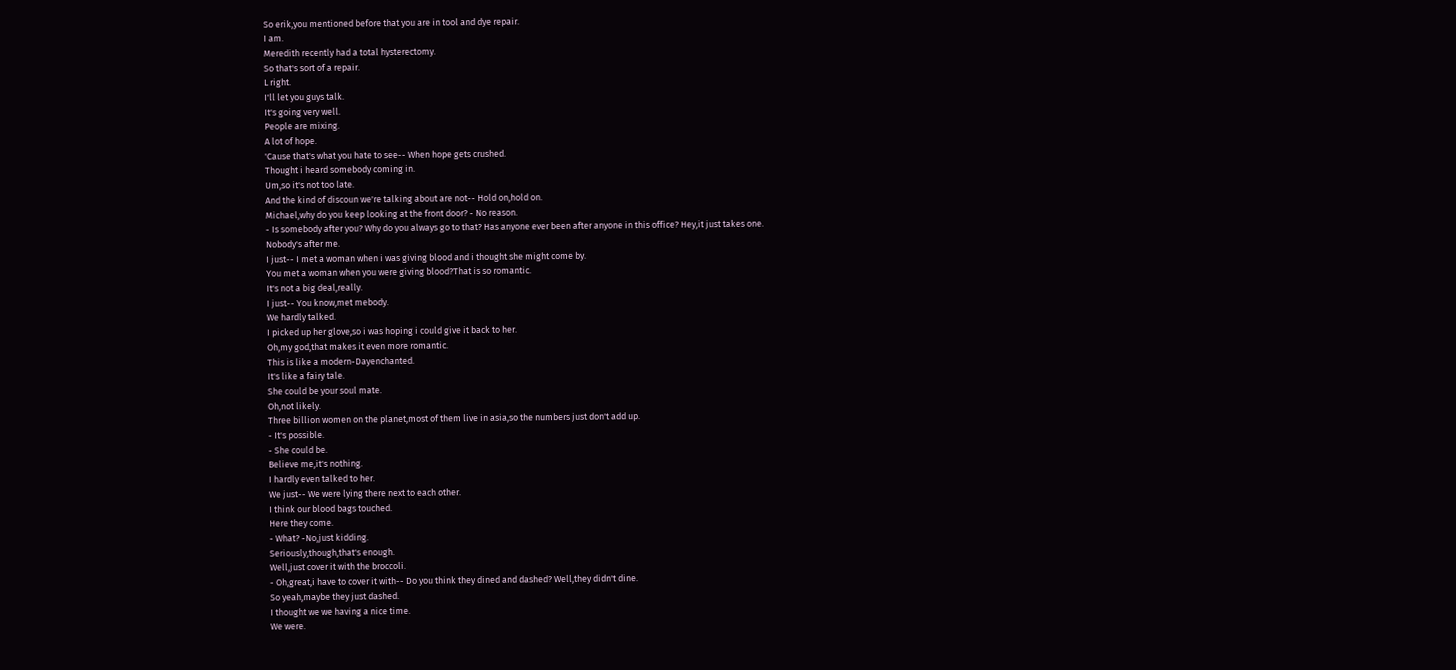So erik,you mentioned before that you are in tool and dye repair.
I am.
Meredith recently had a total hysterectomy.
So that's sort of a repair.
L right.
I'll let you guys talk.
It's going very well.
People are mixing.
A lot of hope.
'Cause that's what you hate to see-- When hope gets crushed.
Thought i heard somebody coming in.
Um,so it's not too late.
And the kind of discoun we're talking about are not-- Hold on,hold on.
Michael,why do you keep looking at the front door? - No reason.
- Is somebody after you? Why do you always go to that? Has anyone ever been after anyone in this office? Hey,it just takes one.
Nobody's after me.
I just-- I met a woman when i was giving blood and i thought she might come by.
You met a woman when you were giving blood?That is so romantic.
It's not a big deal,really.
I just-- You know,met mebody.
We hardly talked.
I picked up her glove,so i was hoping i could give it back to her.
Oh,my god,that makes it even more romantic.
This is like a modern-Dayenchanted.
It's like a fairy tale.
She could be your soul mate.
Oh,not likely.
Three billion women on the planet,most of them live in asia,so the numbers just don't add up.
- It's possible.
- She could be.
Believe me,it's nothing.
I hardly even talked to her.
We just-- We were lying there next to each other.
I think our blood bags touched.
Here they come.
- What? -No,just kidding.
Seriously,though,that's enough.
Well,just cover it with the broccoli.
- Oh,great,i have to cover it with-- Do you think they dined and dashed? Well,they didn't dine.
So yeah,maybe they just dashed.
I thought we we having a nice time.
We were.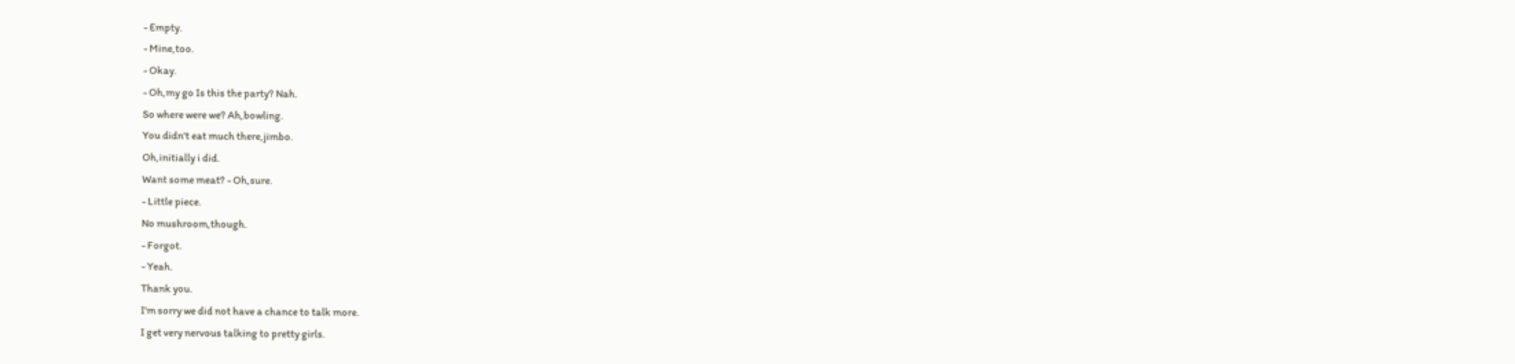- Empty.
- Mine,too.
- Okay.
- Oh,my go Is this the party? Nah.
So where were we? Ah,bowling.
You didn't eat much there,jimbo.
Oh,initially i did.
Want some meat? - Oh,sure.
- Little piece.
No mushroom,though.
- Forgot.
- Yeah.
Thank you.
I'm sorry we did not have a chance to talk more.
I get very nervous talking to pretty girls.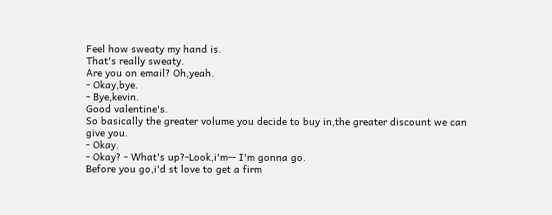Feel how sweaty my hand is.
That's really sweaty.
Are you on email? Oh,yeah.
- Okay,bye.
- Bye,kevin.
Good valentine's.
So basically the greater volume you decide to buy in,the greater discount we can give you.
- Okay.
- Okay? - What's up?-Look,i'm-- I'm gonna go.
Before you go,i'd st love to get a firm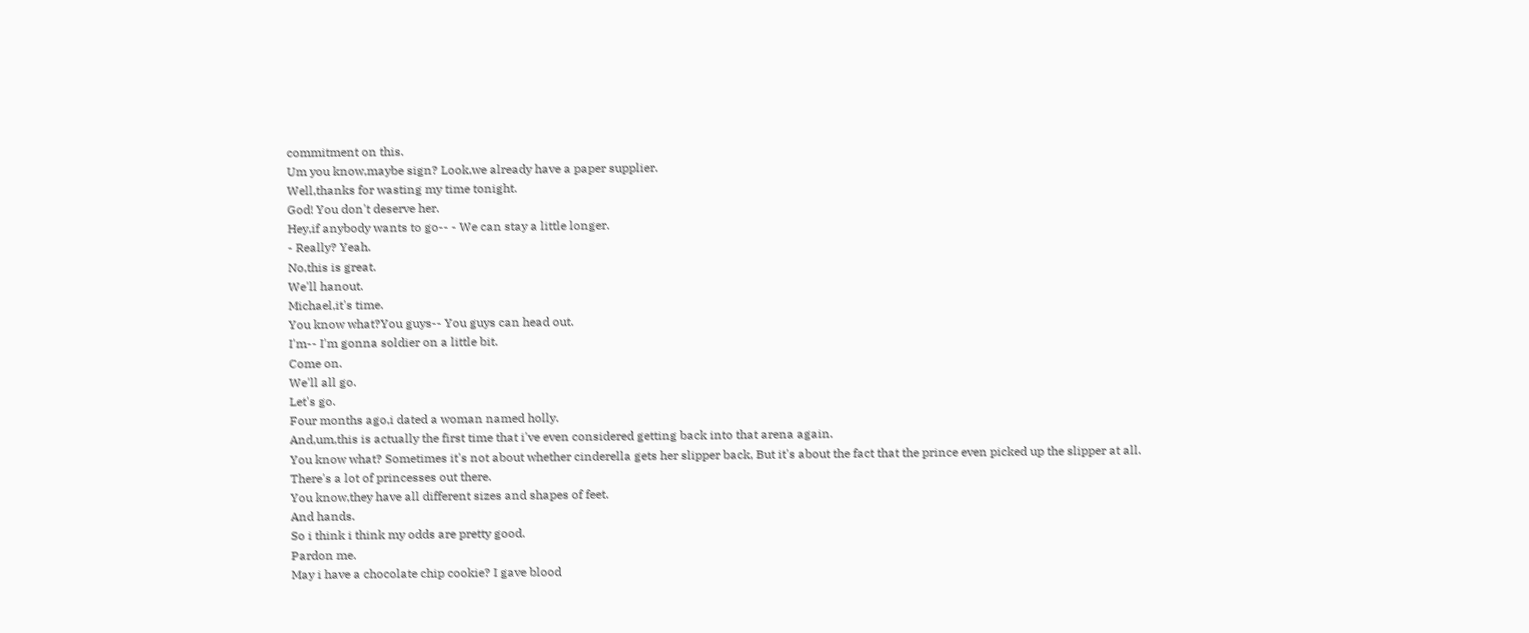commitment on this.
Um you know,maybe sign? Look,we already have a paper supplier.
Well,thanks for wasting my time tonight.
God! You don't deserve her.
Hey,if anybody wants to go-- - We can stay a little longer.
- Really? Yeah.
No,this is great.
We'll hanout.
Michael,it's time.
You know what?You guys-- You guys can head out.
I'm-- I'm gonna soldier on a little bit.
Come on.
We'll all go.
Let's go.
Four months ago,i dated a woman named holly.
And,um,this is actually the first time that i've even considered getting back into that arena again.
You know what? Sometimes it's not about whether cinderella gets her slipper back, But it's about the fact that the prince even picked up the slipper at all.
There's a lot of princesses out there.
You know,they have all different sizes and shapes of feet.
And hands.
So i think i think my odds are pretty good.
Pardon me.
May i have a chocolate chip cookie? I gave blood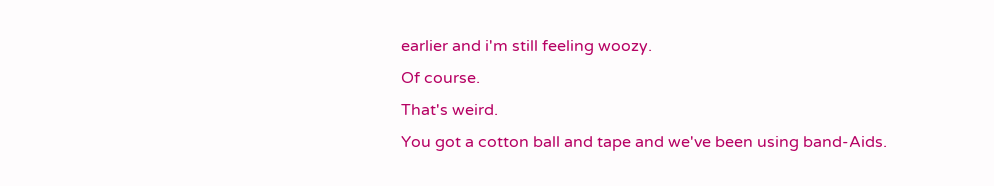earlier and i'm still feeling woozy.
Of course.
That's weird.
You got a cotton ball and tape and we've been using band-Aids.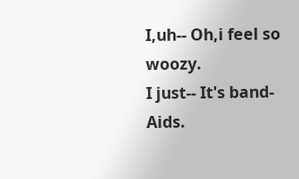I,uh-- Oh,i feel so woozy.
I just-- It's band-Aids.